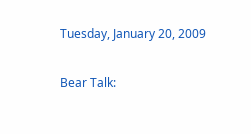Tuesday, January 20, 2009

Bear Talk: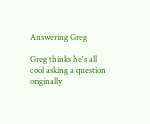Answering Greg

Greg thinks he's all cool asking a question originally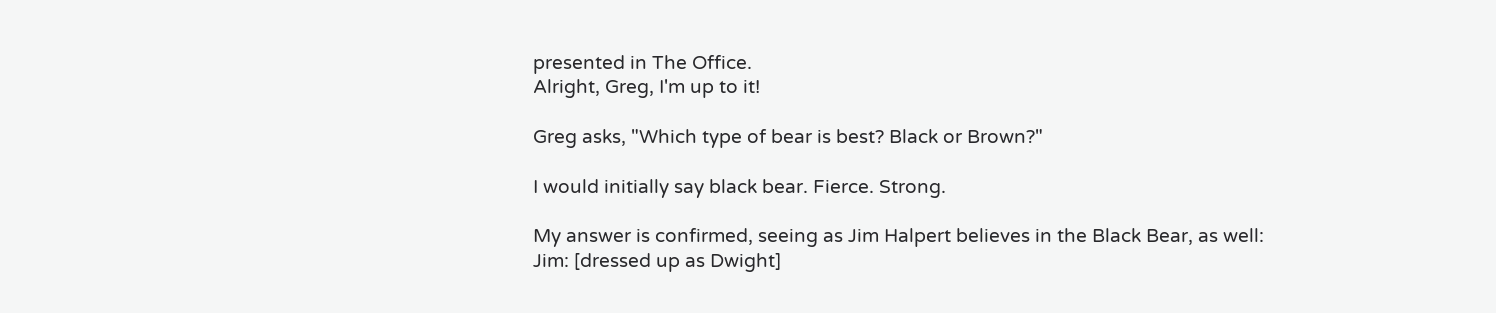presented in The Office.
Alright, Greg, I'm up to it!

Greg asks, "Which type of bear is best? Black or Brown?"

I would initially say black bear. Fierce. Strong.

My answer is confirmed, seeing as Jim Halpert believes in the Black Bear, as well:
Jim: [dressed up as Dwight]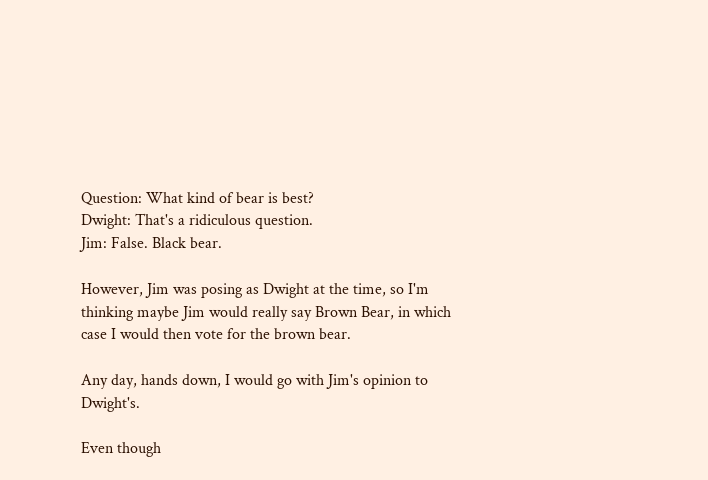Question: What kind of bear is best?
Dwight: That's a ridiculous question.
Jim: False. Black bear.

However, Jim was posing as Dwight at the time, so I'm thinking maybe Jim would really say Brown Bear, in which case I would then vote for the brown bear.

Any day, hands down, I would go with Jim's opinion to Dwight's.

Even though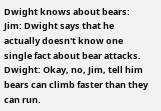Dwight knows about bears:
Jim: Dwight says that he actually doesn't know one single fact about bear attacks.
Dwight: Okay, no, Jim, tell him bears can climb faster than they can run.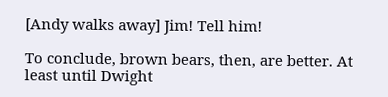[Andy walks away] Jim! Tell him!

To conclude, brown bears, then, are better. At least until Dwight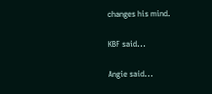changes his mind.


KBF said...


Angie said...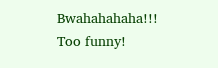Bwahahahaha!!! Too funny!